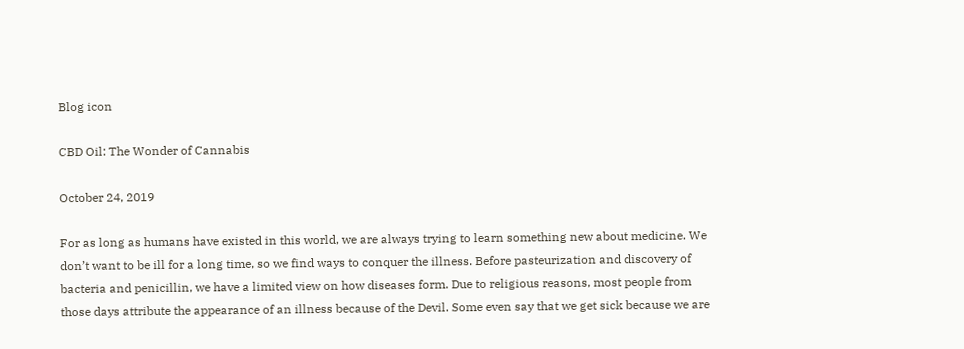Blog icon

CBD Oil: The Wonder of Cannabis

October 24, 2019

For as long as humans have existed in this world, we are always trying to learn something new about medicine. We don’t want to be ill for a long time, so we find ways to conquer the illness. Before pasteurization and discovery of bacteria and penicillin, we have a limited view on how diseases form. Due to religious reasons, most people from those days attribute the appearance of an illness because of the Devil. Some even say that we get sick because we are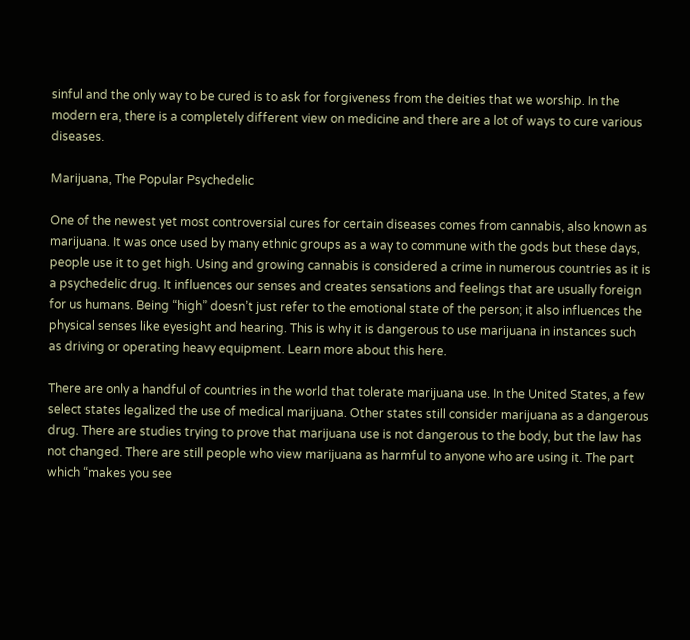sinful and the only way to be cured is to ask for forgiveness from the deities that we worship. In the modern era, there is a completely different view on medicine and there are a lot of ways to cure various diseases.

Marijuana, The Popular Psychedelic

One of the newest yet most controversial cures for certain diseases comes from cannabis, also known as marijuana. It was once used by many ethnic groups as a way to commune with the gods but these days, people use it to get high. Using and growing cannabis is considered a crime in numerous countries as it is a psychedelic drug. It influences our senses and creates sensations and feelings that are usually foreign for us humans. Being “high” doesn’t just refer to the emotional state of the person; it also influences the physical senses like eyesight and hearing. This is why it is dangerous to use marijuana in instances such as driving or operating heavy equipment. Learn more about this here.

There are only a handful of countries in the world that tolerate marijuana use. In the United States, a few select states legalized the use of medical marijuana. Other states still consider marijuana as a dangerous drug. There are studies trying to prove that marijuana use is not dangerous to the body, but the law has not changed. There are still people who view marijuana as harmful to anyone who are using it. The part which “makes you see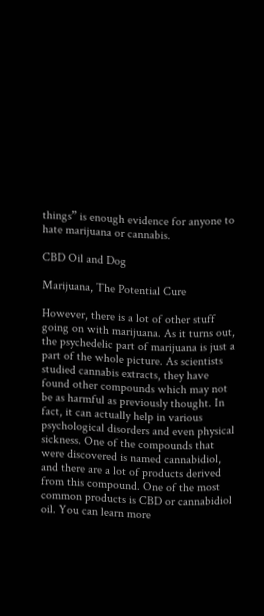things” is enough evidence for anyone to hate marijuana or cannabis.

CBD Oil and Dog

Marijuana, The Potential Cure

However, there is a lot of other stuff going on with marijuana. As it turns out, the psychedelic part of marijuana is just a part of the whole picture. As scientists studied cannabis extracts, they have found other compounds which may not be as harmful as previously thought. In fact, it can actually help in various psychological disorders and even physical sickness. One of the compounds that were discovered is named cannabidiol, and there are a lot of products derived from this compound. One of the most common products is CBD or cannabidiol oil. You can learn more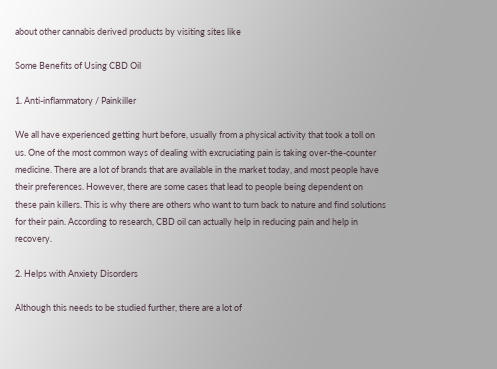about other cannabis derived products by visiting sites like

Some Benefits of Using CBD Oil

1. Anti-inflammatory / Painkiller

We all have experienced getting hurt before, usually from a physical activity that took a toll on us. One of the most common ways of dealing with excruciating pain is taking over-the-counter medicine. There are a lot of brands that are available in the market today, and most people have their preferences. However, there are some cases that lead to people being dependent on these pain killers. This is why there are others who want to turn back to nature and find solutions for their pain. According to research, CBD oil can actually help in reducing pain and help in recovery.

2. Helps with Anxiety Disorders

Although this needs to be studied further, there are a lot of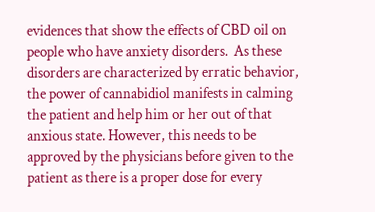evidences that show the effects of CBD oil on people who have anxiety disorders.  As these disorders are characterized by erratic behavior, the power of cannabidiol manifests in calming the patient and help him or her out of that anxious state. However, this needs to be approved by the physicians before given to the patient as there is a proper dose for every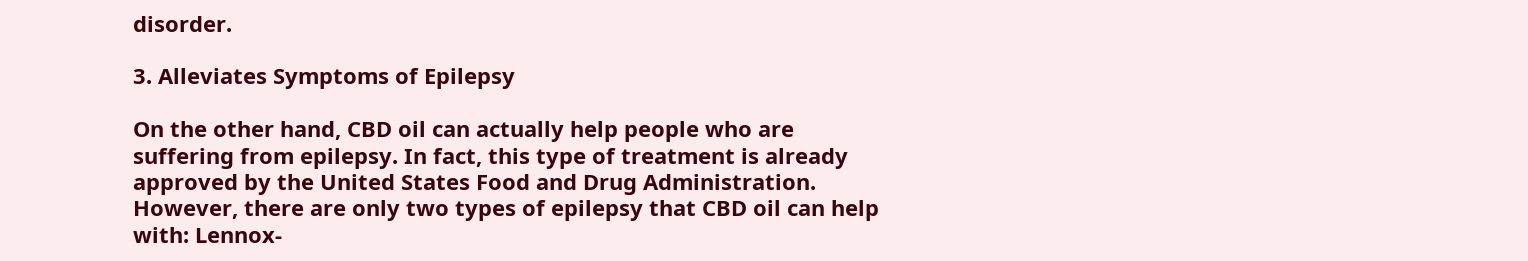disorder.

3. Alleviates Symptoms of Epilepsy

On the other hand, CBD oil can actually help people who are suffering from epilepsy. In fact, this type of treatment is already approved by the United States Food and Drug Administration. However, there are only two types of epilepsy that CBD oil can help with: Lennox-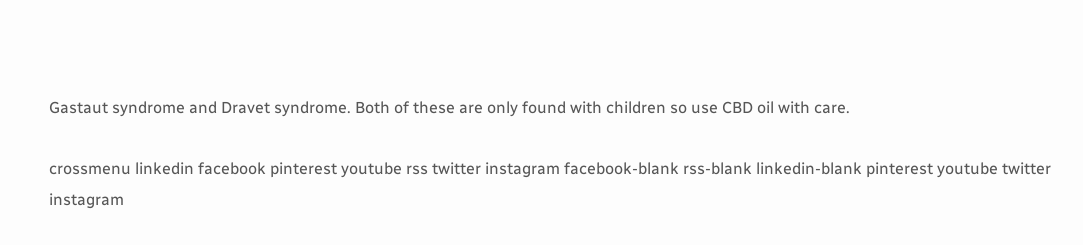Gastaut syndrome and Dravet syndrome. Both of these are only found with children so use CBD oil with care.

crossmenu linkedin facebook pinterest youtube rss twitter instagram facebook-blank rss-blank linkedin-blank pinterest youtube twitter instagram